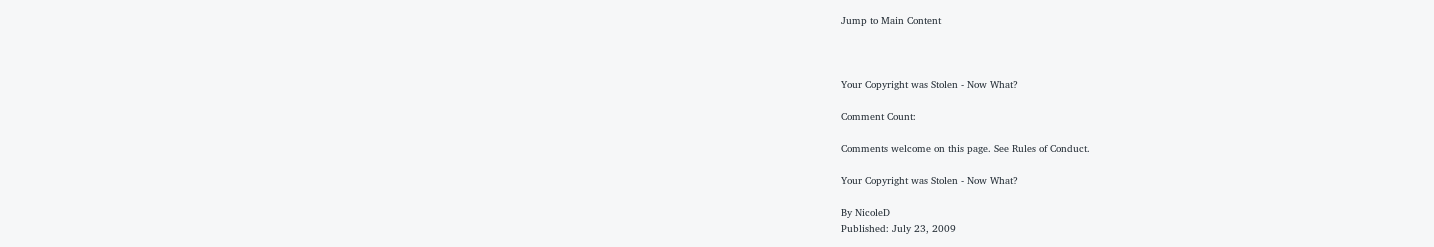Jump to Main Content



Your Copyright was Stolen - Now What?

Comment Count:

Comments welcome on this page. See Rules of Conduct.

Your Copyright was Stolen - Now What?

By NicoleD
Published: July 23, 2009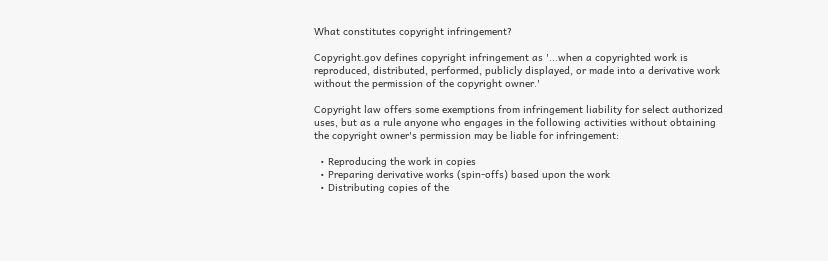What constitutes copyright infringement?

Copyright.gov defines copyright infringement as '...when a copyrighted work is reproduced, distributed, performed, publicly displayed, or made into a derivative work without the permission of the copyright owner.'

Copyright law offers some exemptions from infringement liability for select authorized uses, but as a rule anyone who engages in the following activities without obtaining the copyright owner's permission may be liable for infringement:

  • Reproducing the work in copies
  • Preparing derivative works (spin-offs) based upon the work
  • Distributing copies of the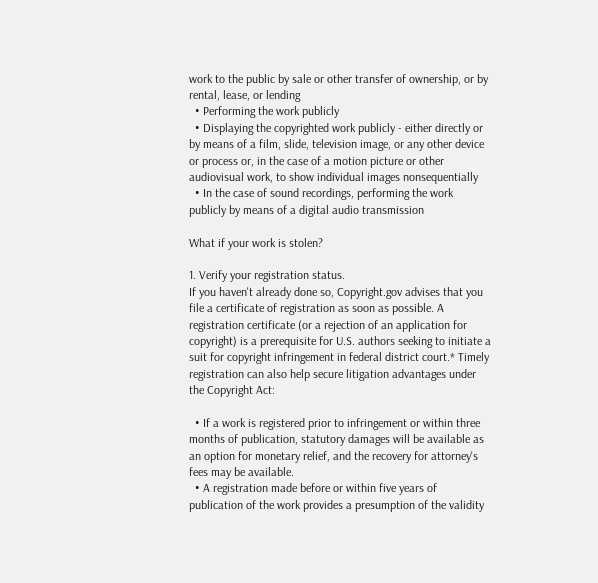work to the public by sale or other transfer of ownership, or by rental, lease, or lending
  • Performing the work publicly
  • Displaying the copyrighted work publicly - either directly or by means of a film, slide, television image, or any other device or process or, in the case of a motion picture or other audiovisual work, to show individual images nonsequentially
  • In the case of sound recordings, performing the work publicly by means of a digital audio transmission

What if your work is stolen?

1. Verify your registration status.
If you haven't already done so, Copyright.gov advises that you file a certificate of registration as soon as possible. A registration certificate (or a rejection of an application for copyright) is a prerequisite for U.S. authors seeking to initiate a suit for copyright infringement in federal district court.* Timely registration can also help secure litigation advantages under the Copyright Act:

  • If a work is registered prior to infringement or within three months of publication, statutory damages will be available as an option for monetary relief, and the recovery for attorney's fees may be available.
  • A registration made before or within five years of publication of the work provides a presumption of the validity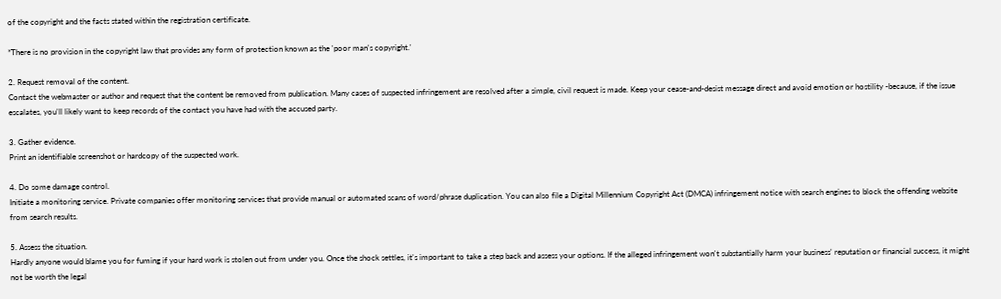of the copyright and the facts stated within the registration certificate.

*There is no provision in the copyright law that provides any form of protection known as the 'poor man's copyright.'

2. Request removal of the content.
Contact the webmaster or author and request that the content be removed from publication. Many cases of suspected infringement are resolved after a simple, civil request is made. Keep your cease-and-desist message direct and avoid emotion or hostility -because, if the issue escalates, you'll likely want to keep records of the contact you have had with the accused party.

3. Gather evidence.
Print an identifiable screenshot or hardcopy of the suspected work.

4. Do some damage control.
Initiate a monitoring service. Private companies offer monitoring services that provide manual or automated scans of word/phrase duplication. You can also file a Digital Millennium Copyright Act (DMCA) infringement notice with search engines to block the offending website from search results.

5. Assess the situation.
Hardly anyone would blame you for fuming if your hard work is stolen out from under you. Once the shock settles, it's important to take a step back and assess your options. If the alleged infringement won't substantially harm your business' reputation or financial success, it might not be worth the legal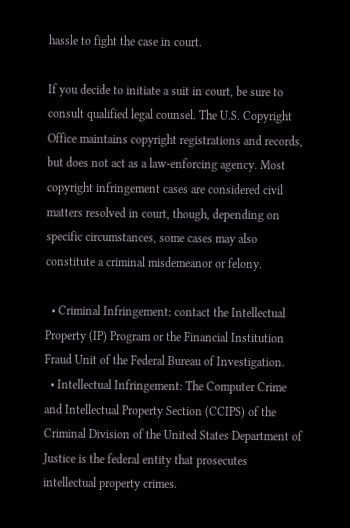hassle to fight the case in court.

If you decide to initiate a suit in court, be sure to consult qualified legal counsel. The U.S. Copyright Office maintains copyright registrations and records, but does not act as a law-enforcing agency. Most copyright infringement cases are considered civil matters resolved in court, though, depending on specific circumstances, some cases may also constitute a criminal misdemeanor or felony.

  • Criminal Infringement: contact the Intellectual Property (IP) Program or the Financial Institution Fraud Unit of the Federal Bureau of Investigation.
  • Intellectual Infringement: The Computer Crime and Intellectual Property Section (CCIPS) of the Criminal Division of the United States Department of Justice is the federal entity that prosecutes intellectual property crimes.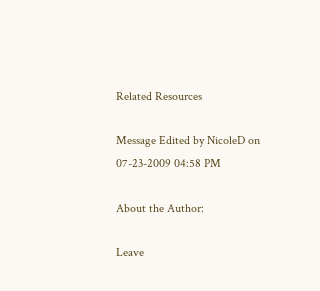Related Resources

Message Edited by NicoleD on 07-23-2009 04:58 PM

About the Author:

Leave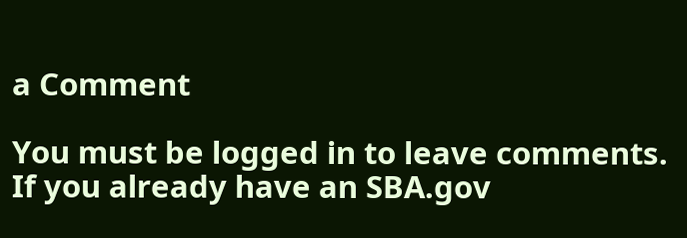a Comment

You must be logged in to leave comments. If you already have an SBA.gov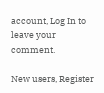account, Log In to leave your comment.

New users, Register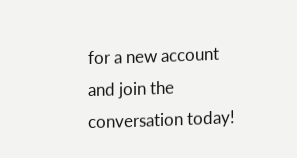for a new account and join the conversation today!